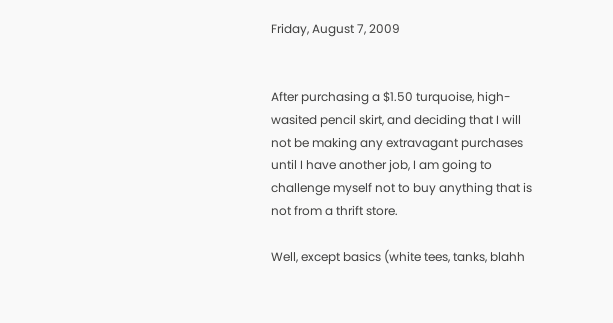Friday, August 7, 2009


After purchasing a $1.50 turquoise, high-wasited pencil skirt, and deciding that I will not be making any extravagant purchases until I have another job, I am going to challenge myself not to buy anything that is not from a thrift store.

Well, except basics (white tees, tanks, blahh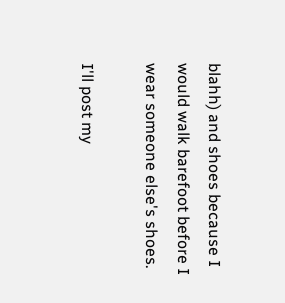blahh) and shoes because I would walk barefoot before I wear someone else's shoes.

I'll post my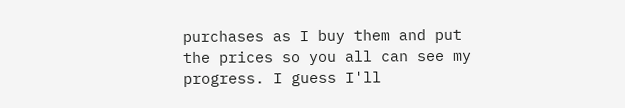purchases as I buy them and put the prices so you all can see my progress. I guess I'll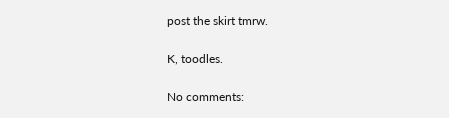post the skirt tmrw.

K, toodles.

No comments: